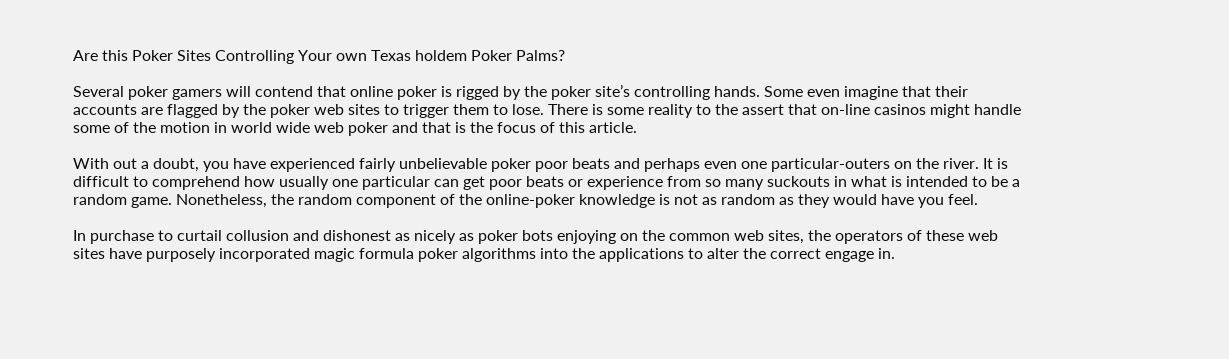Are this Poker Sites Controlling Your own Texas holdem Poker Palms?

Several poker gamers will contend that online poker is rigged by the poker site’s controlling hands. Some even imagine that their accounts are flagged by the poker web sites to trigger them to lose. There is some reality to the assert that on-line casinos might handle some of the motion in world wide web poker and that is the focus of this article.

With out a doubt, you have experienced fairly unbelievable poker poor beats and perhaps even one particular-outers on the river. It is difficult to comprehend how usually one particular can get poor beats or experience from so many suckouts in what is intended to be a random game. Nonetheless, the random component of the online-poker knowledge is not as random as they would have you feel.

In purchase to curtail collusion and dishonest as nicely as poker bots enjoying on the common web sites, the operators of these web sites have purposely incorporated magic formula poker algorithms into the applications to alter the correct engage in.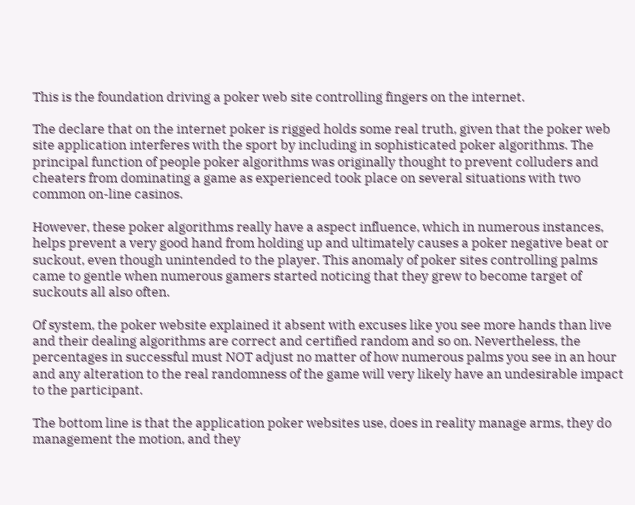This is the foundation driving a poker web site controlling fingers on the internet.

The declare that on the internet poker is rigged holds some real truth, given that the poker web site application interferes with the sport by including in sophisticated poker algorithms. The principal function of people poker algorithms was originally thought to prevent colluders and cheaters from dominating a game as experienced took place on several situations with two common on-line casinos.

However, these poker algorithms really have a aspect influence, which in numerous instances, helps prevent a very good hand from holding up and ultimately causes a poker negative beat or suckout, even though unintended to the player. This anomaly of poker sites controlling palms came to gentle when numerous gamers started noticing that they grew to become target of suckouts all also often.

Of system, the poker website explained it absent with excuses like you see more hands than live and their dealing algorithms are correct and certified random and so on. Nevertheless, the percentages in successful must NOT adjust no matter of how numerous palms you see in an hour and any alteration to the real randomness of the game will very likely have an undesirable impact to the participant.

The bottom line is that the application poker websites use, does in reality manage arms, they do management the motion, and they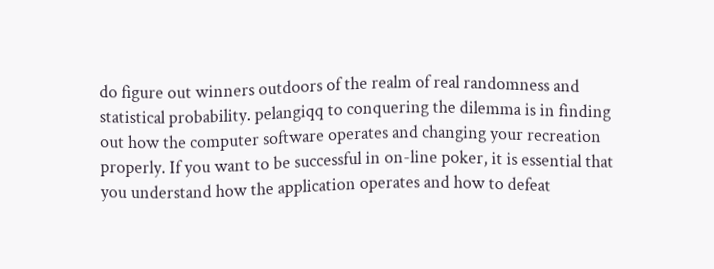do figure out winners outdoors of the realm of real randomness and statistical probability. pelangiqq to conquering the dilemma is in finding out how the computer software operates and changing your recreation properly. If you want to be successful in on-line poker, it is essential that you understand how the application operates and how to defeat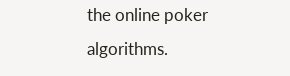the online poker algorithms.